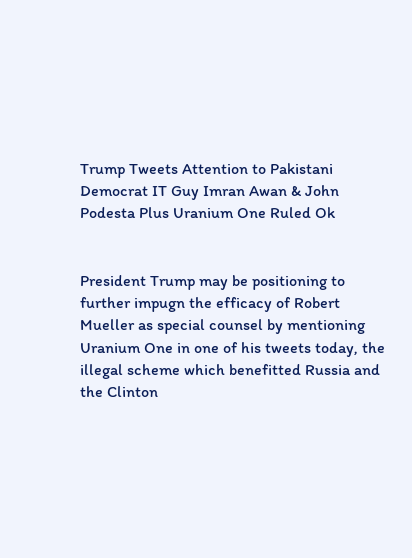Trump Tweets Attention to Pakistani Democrat IT Guy Imran Awan & John Podesta Plus Uranium One Ruled Ok


President Trump may be positioning to further impugn the efficacy of Robert Mueller as special counsel by mentioning Uranium One in one of his tweets today, the illegal scheme which benefitted Russia and the Clinton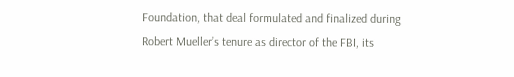Foundation, that deal formulated and finalized during Robert Mueller’s tenure as director of the FBI, its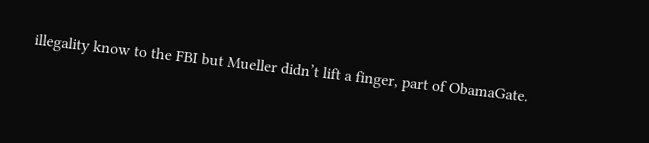illegality know to the FBI but Mueller didn’t lift a finger, part of ObamaGate.